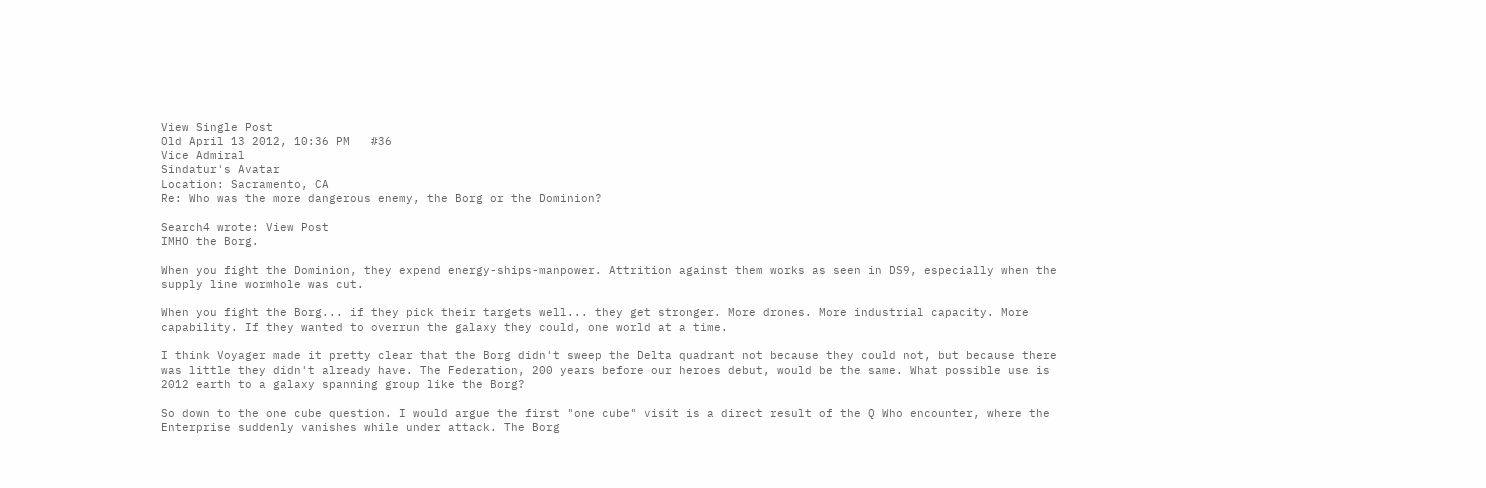View Single Post
Old April 13 2012, 10:36 PM   #36
Vice Admiral
Sindatur's Avatar
Location: Sacramento, CA
Re: Who was the more dangerous enemy, the Borg or the Dominion?

Search4 wrote: View Post
IMHO the Borg.

When you fight the Dominion, they expend energy-ships-manpower. Attrition against them works as seen in DS9, especially when the supply line wormhole was cut.

When you fight the Borg... if they pick their targets well... they get stronger. More drones. More industrial capacity. More capability. If they wanted to overrun the galaxy they could, one world at a time.

I think Voyager made it pretty clear that the Borg didn't sweep the Delta quadrant not because they could not, but because there was little they didn't already have. The Federation, 200 years before our heroes debut, would be the same. What possible use is 2012 earth to a galaxy spanning group like the Borg?

So down to the one cube question. I would argue the first "one cube" visit is a direct result of the Q Who encounter, where the Enterprise suddenly vanishes while under attack. The Borg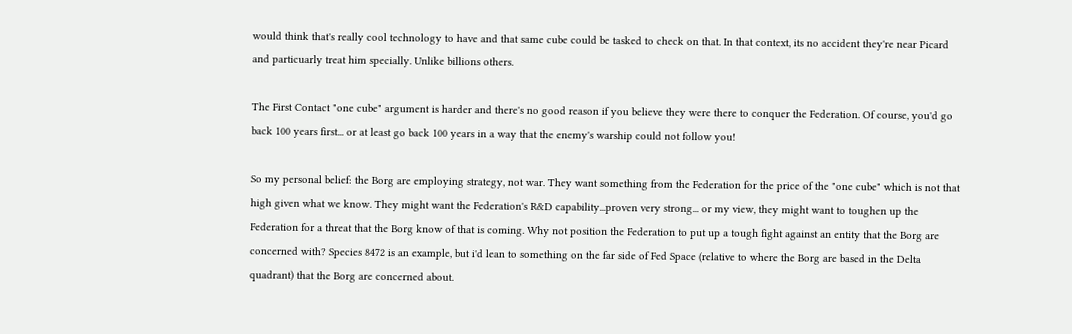would think that's really cool technology to have and that same cube could be tasked to check on that. In that context, its no accident they're near Picard and particuarly treat him specially. Unlike billions others.

The First Contact "one cube" argument is harder and there's no good reason if you believe they were there to conquer the Federation. Of course, you'd go back 100 years first... or at least go back 100 years in a way that the enemy's warship could not follow you!

So my personal belief: the Borg are employing strategy, not war. They want something from the Federation for the price of the "one cube" which is not that high given what we know. They might want the Federation's R&D capability...proven very strong... or my view, they might want to toughen up the Federation for a threat that the Borg know of that is coming. Why not position the Federation to put up a tough fight against an entity that the Borg are concerned with? Species 8472 is an example, but i'd lean to something on the far side of Fed Space (relative to where the Borg are based in the Delta quadrant) that the Borg are concerned about.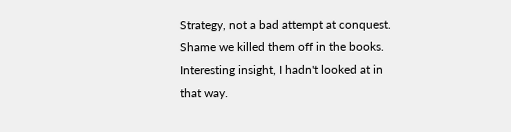Strategy, not a bad attempt at conquest. Shame we killed them off in the books.
Interesting insight, I hadn't looked at in that way.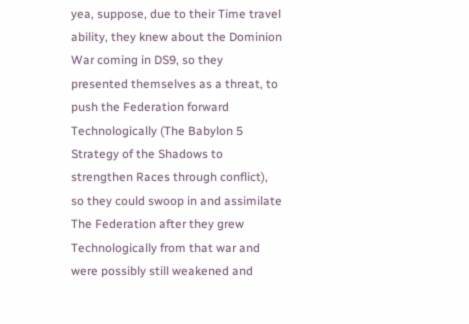yea, suppose, due to their Time travel ability, they knew about the Dominion War coming in DS9, so they presented themselves as a threat, to push the Federation forward Technologically (The Babylon 5 Strategy of the Shadows to strengthen Races through conflict), so they could swoop in and assimilate The Federation after they grew Technologically from that war and were possibly still weakened and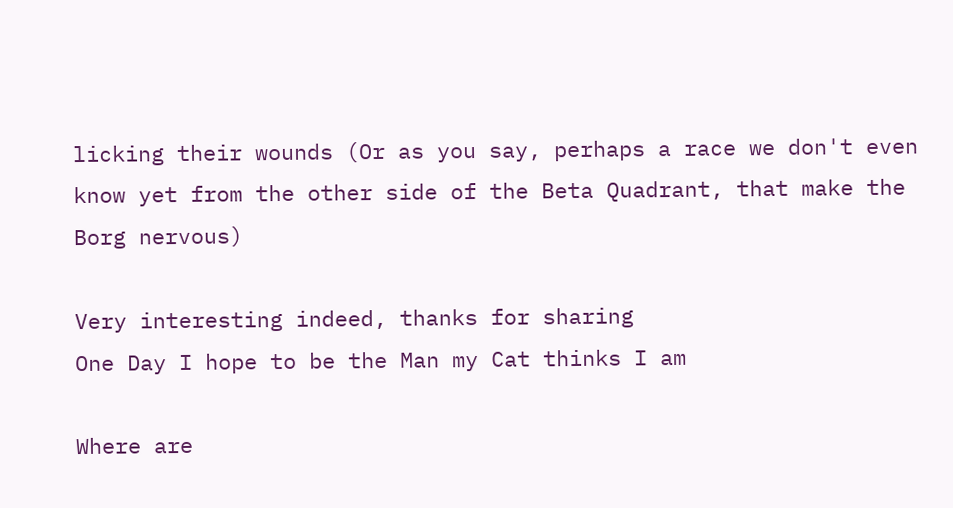licking their wounds (Or as you say, perhaps a race we don't even know yet from the other side of the Beta Quadrant, that make the Borg nervous)

Very interesting indeed, thanks for sharing
One Day I hope to be the Man my Cat thinks I am

Where are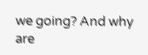we going? And why are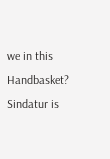we in this Handbasket?
Sindatur is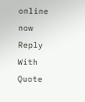online now   Reply With Quote